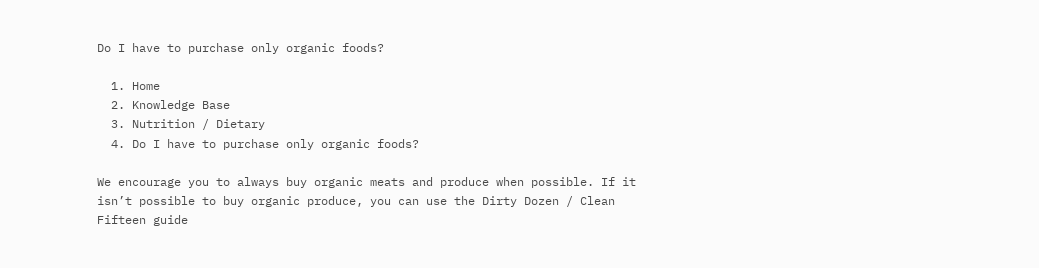Do I have to purchase only organic foods?

  1. Home
  2. Knowledge Base
  3. Nutrition / Dietary
  4. Do I have to purchase only organic foods?

We encourage you to always buy organic meats and produce when possible. If it isn’t possible to buy organic produce, you can use the Dirty Dozen / Clean Fifteen guide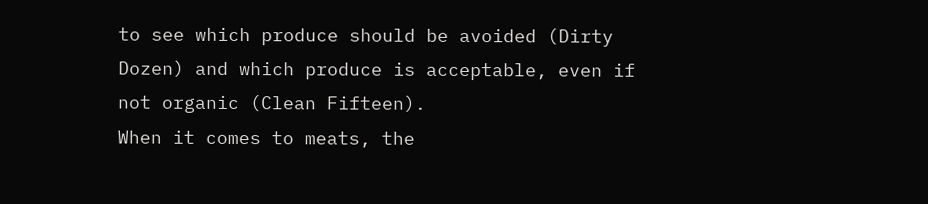to see which produce should be avoided (Dirty Dozen) and which produce is acceptable, even if not organic (Clean Fifteen).
When it comes to meats, the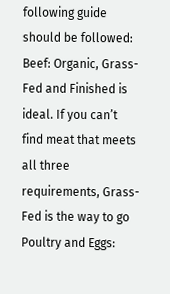following guide should be followed:
Beef: Organic, Grass-Fed and Finished is ideal. If you can’t find meat that meets all three requirements, Grass-Fed is the way to go
Poultry and Eggs: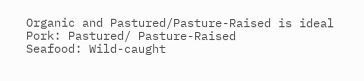Organic and Pastured/Pasture-Raised is ideal
Pork: Pastured/ Pasture-Raised
Seafood: Wild-caught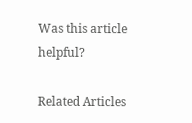Was this article helpful?

Related Articles